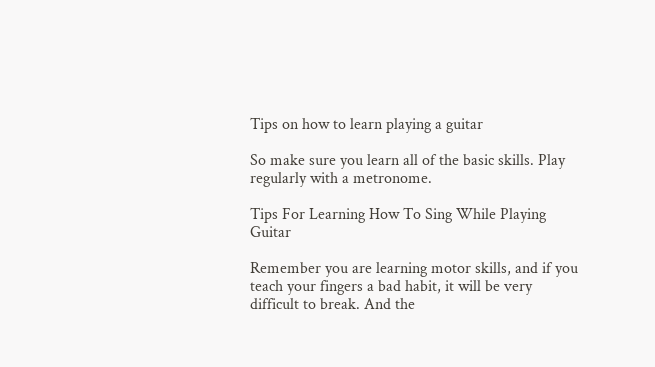Tips on how to learn playing a guitar

So make sure you learn all of the basic skills. Play regularly with a metronome.

Tips For Learning How To Sing While Playing Guitar

Remember you are learning motor skills, and if you teach your fingers a bad habit, it will be very difficult to break. And the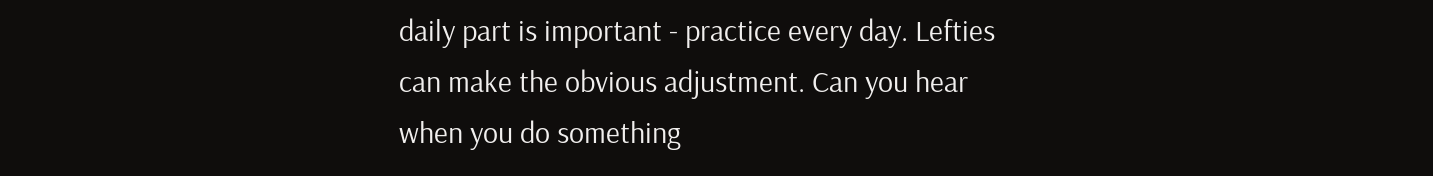daily part is important - practice every day. Lefties can make the obvious adjustment. Can you hear when you do something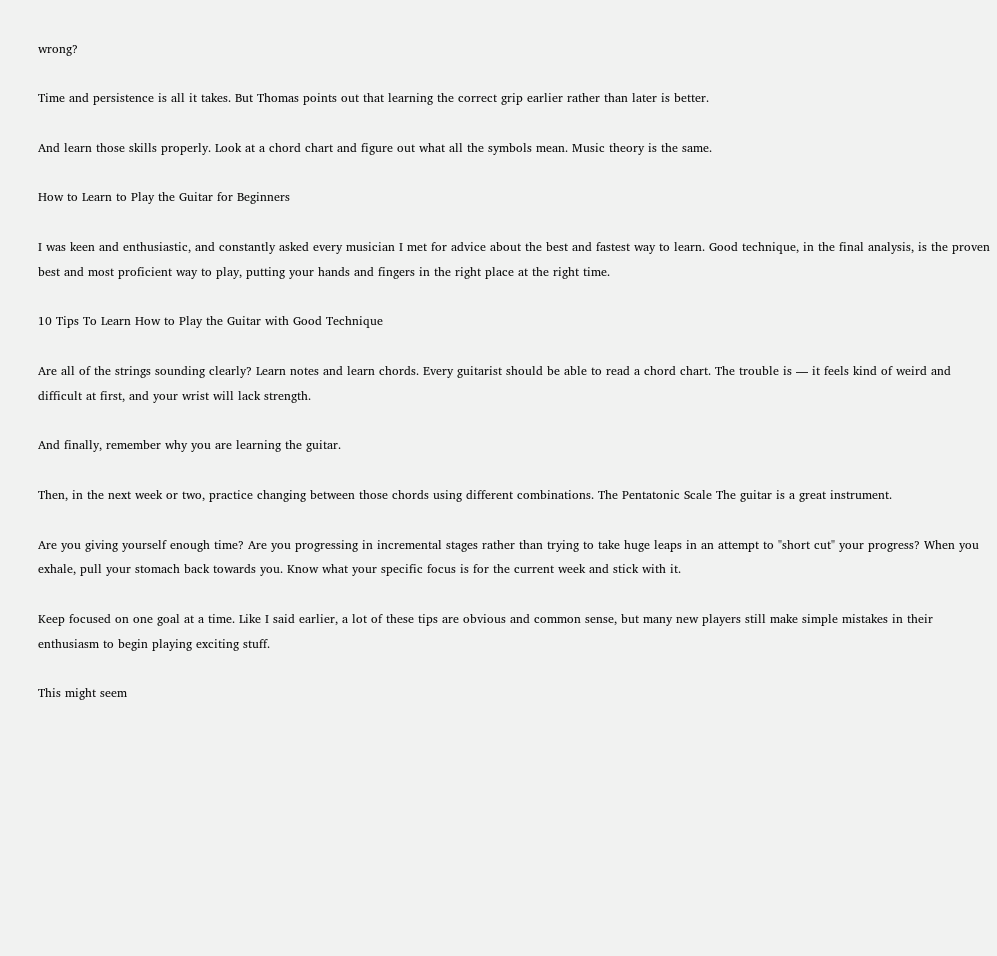wrong?

Time and persistence is all it takes. But Thomas points out that learning the correct grip earlier rather than later is better.

And learn those skills properly. Look at a chord chart and figure out what all the symbols mean. Music theory is the same.

How to Learn to Play the Guitar for Beginners

I was keen and enthusiastic, and constantly asked every musician I met for advice about the best and fastest way to learn. Good technique, in the final analysis, is the proven best and most proficient way to play, putting your hands and fingers in the right place at the right time.

10 Tips To Learn How to Play the Guitar with Good Technique

Are all of the strings sounding clearly? Learn notes and learn chords. Every guitarist should be able to read a chord chart. The trouble is — it feels kind of weird and difficult at first, and your wrist will lack strength.

And finally, remember why you are learning the guitar.

Then, in the next week or two, practice changing between those chords using different combinations. The Pentatonic Scale The guitar is a great instrument.

Are you giving yourself enough time? Are you progressing in incremental stages rather than trying to take huge leaps in an attempt to "short cut" your progress? When you exhale, pull your stomach back towards you. Know what your specific focus is for the current week and stick with it.

Keep focused on one goal at a time. Like I said earlier, a lot of these tips are obvious and common sense, but many new players still make simple mistakes in their enthusiasm to begin playing exciting stuff.

This might seem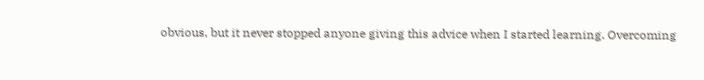obvious, but it never stopped anyone giving this advice when I started learning. Overcoming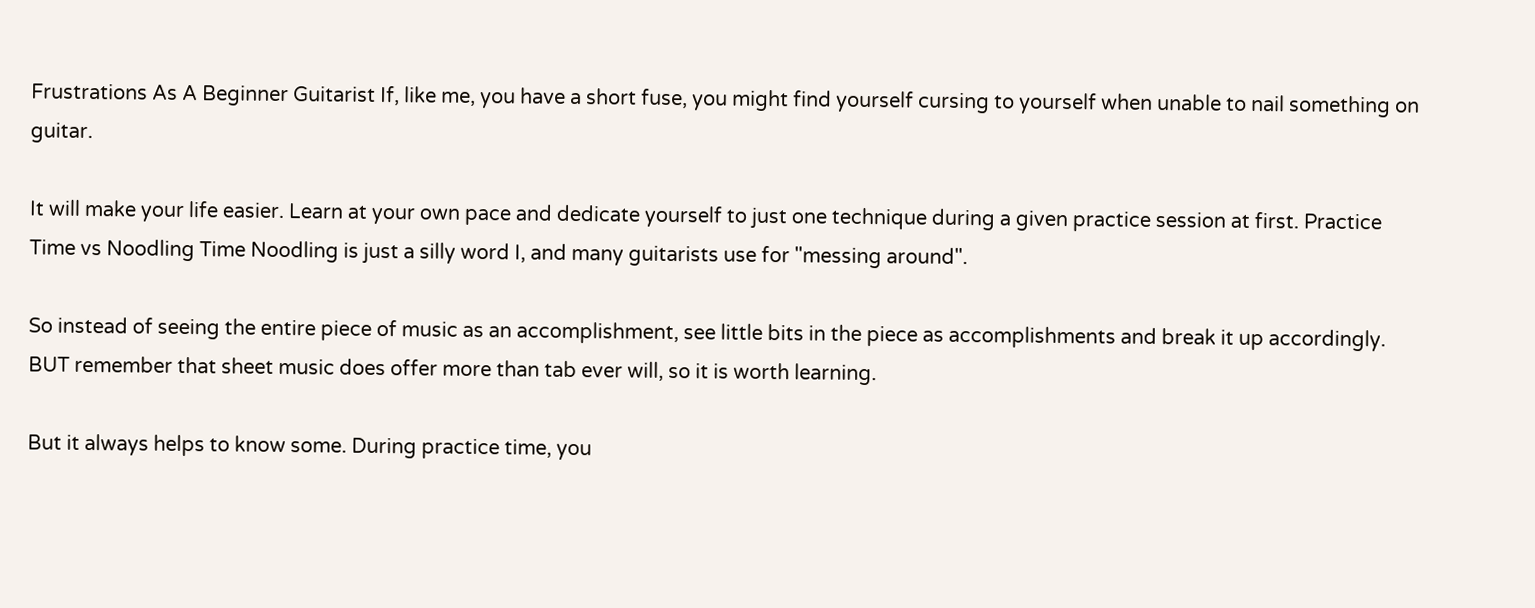Frustrations As A Beginner Guitarist If, like me, you have a short fuse, you might find yourself cursing to yourself when unable to nail something on guitar.

It will make your life easier. Learn at your own pace and dedicate yourself to just one technique during a given practice session at first. Practice Time vs Noodling Time Noodling is just a silly word I, and many guitarists use for "messing around".

So instead of seeing the entire piece of music as an accomplishment, see little bits in the piece as accomplishments and break it up accordingly. BUT remember that sheet music does offer more than tab ever will, so it is worth learning.

But it always helps to know some. During practice time, you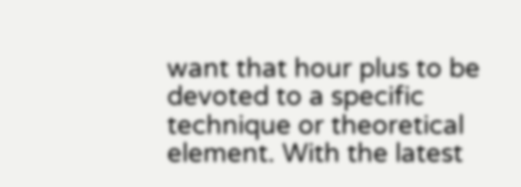want that hour plus to be devoted to a specific technique or theoretical element. With the latest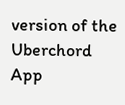version of the Uberchord App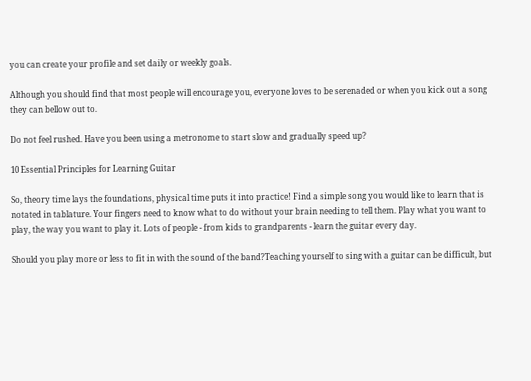you can create your profile and set daily or weekly goals.

Although you should find that most people will encourage you, everyone loves to be serenaded or when you kick out a song they can bellow out to.

Do not feel rushed. Have you been using a metronome to start slow and gradually speed up?

10 Essential Principles for Learning Guitar

So, theory time lays the foundations, physical time puts it into practice! Find a simple song you would like to learn that is notated in tablature. Your fingers need to know what to do without your brain needing to tell them. Play what you want to play, the way you want to play it. Lots of people - from kids to grandparents - learn the guitar every day.

Should you play more or less to fit in with the sound of the band?Teaching yourself to sing with a guitar can be difficult, but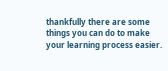thankfully there are some things you can do to make your learning process easier.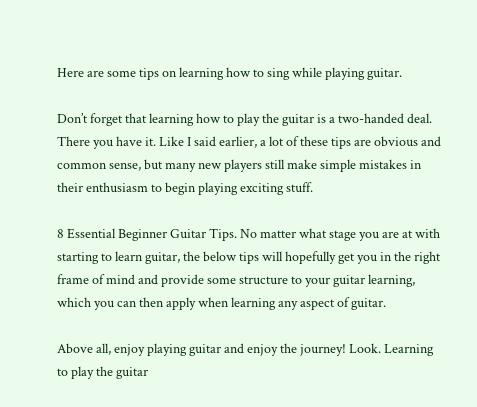Here are some tips on learning how to sing while playing guitar.

Don’t forget that learning how to play the guitar is a two-handed deal. There you have it. Like I said earlier, a lot of these tips are obvious and common sense, but many new players still make simple mistakes in their enthusiasm to begin playing exciting stuff.

8 Essential Beginner Guitar Tips. No matter what stage you are at with starting to learn guitar, the below tips will hopefully get you in the right frame of mind and provide some structure to your guitar learning, which you can then apply when learning any aspect of guitar.

Above all, enjoy playing guitar and enjoy the journey! Look. Learning to play the guitar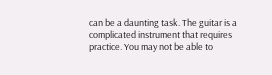can be a daunting task. The guitar is a complicated instrument that requires practice. You may not be able to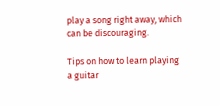play a song right away, which can be discouraging.

Tips on how to learn playing a guitar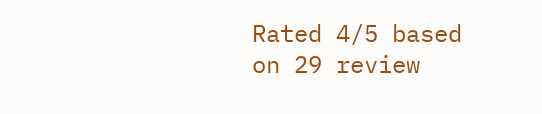Rated 4/5 based on 29 review